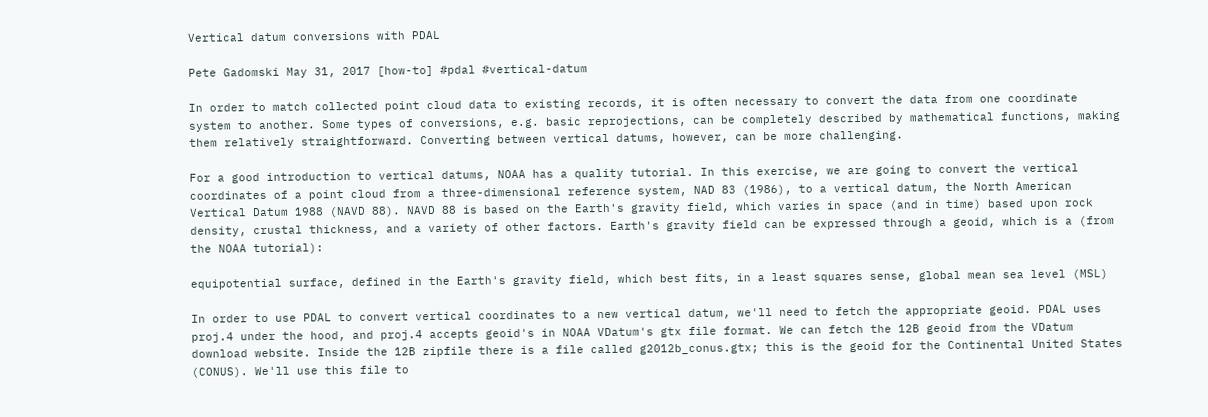Vertical datum conversions with PDAL

Pete Gadomski May 31, 2017 [how-to] #pdal #vertical-datum

In order to match collected point cloud data to existing records, it is often necessary to convert the data from one coordinate system to another. Some types of conversions, e.g. basic reprojections, can be completely described by mathematical functions, making them relatively straightforward. Converting between vertical datums, however, can be more challenging.

For a good introduction to vertical datums, NOAA has a quality tutorial. In this exercise, we are going to convert the vertical coordinates of a point cloud from a three-dimensional reference system, NAD 83 (1986), to a vertical datum, the North American Vertical Datum 1988 (NAVD 88). NAVD 88 is based on the Earth's gravity field, which varies in space (and in time) based upon rock density, crustal thickness, and a variety of other factors. Earth's gravity field can be expressed through a geoid, which is a (from the NOAA tutorial):

equipotential surface, defined in the Earth's gravity field, which best fits, in a least squares sense, global mean sea level (MSL)

In order to use PDAL to convert vertical coordinates to a new vertical datum, we'll need to fetch the appropriate geoid. PDAL uses proj.4 under the hood, and proj.4 accepts geoid's in NOAA VDatum's gtx file format. We can fetch the 12B geoid from the VDatum download website. Inside the 12B zipfile there is a file called g2012b_conus.gtx; this is the geoid for the Continental United States (CONUS). We'll use this file to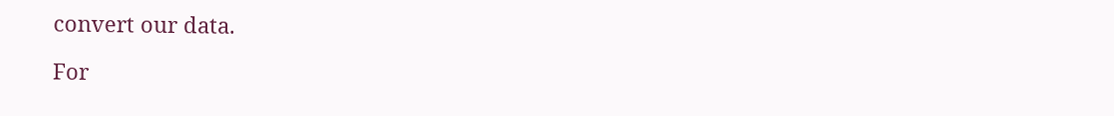convert our data.

For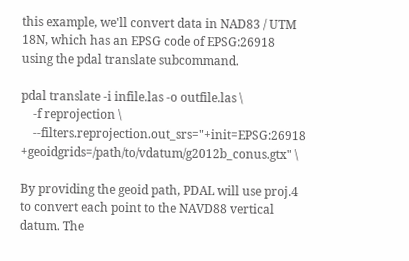this example, we'll convert data in NAD83 / UTM 18N, which has an EPSG code of EPSG:26918 using the pdal translate subcommand.

pdal translate -i infile.las -o outfile.las \
    -f reprojection \
    --filters.reprojection.out_srs="+init=EPSG:26918 +geoidgrids=/path/to/vdatum/g2012b_conus.gtx" \

By providing the geoid path, PDAL will use proj.4 to convert each point to the NAVD88 vertical datum. The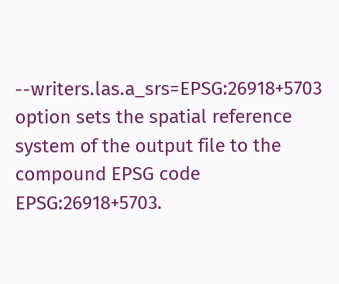--writers.las.a_srs=EPSG:26918+5703 option sets the spatial reference system of the output file to the compound EPSG code EPSG:26918+5703.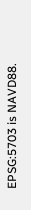EPSG:5703 is NAVD88.